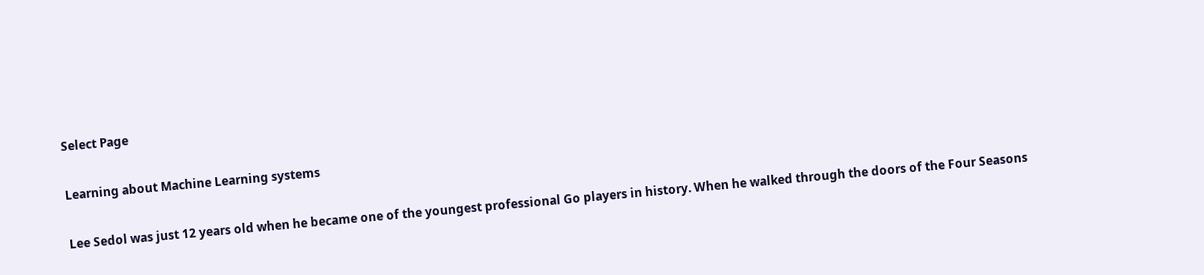Select Page

Learning about Machine Learning systems

Lee Sedol was just 12 years old when he became one of the youngest professional Go players in history. When he walked through the doors of the Four Seasons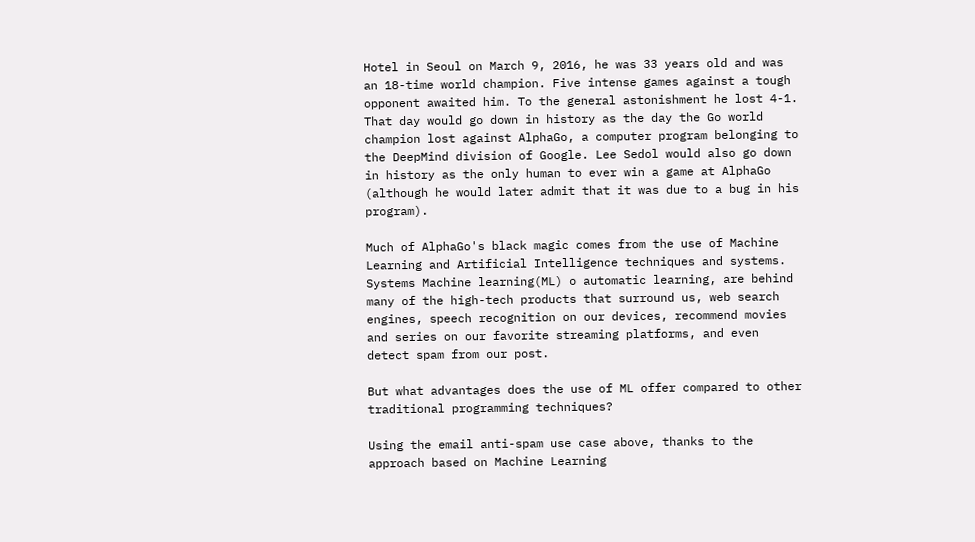Hotel in Seoul on March 9, 2016, he was 33 years old and was an 18-time world champion. Five intense games against a tough opponent awaited him. To the general astonishment he lost 4-1. That day would go down in history as the day the Go world champion lost against AlphaGo, a computer program belonging to the DeepMind division of Google. Lee Sedol would also go down in history as the only human to ever win a game at AlphaGo (although he would later admit that it was due to a bug in his program).

Much of AlphaGo's black magic comes from the use of Machine Learning and Artificial Intelligence techniques and systems. Systems Machine learning(ML) o automatic learning, are behind many of the high-tech products that surround us, web search engines, speech recognition on our devices, recommend movies and series on our favorite streaming platforms, and even detect spam from our post.

But what advantages does the use of ML offer compared to other traditional programming techniques?

Using the email anti-spam use case above, thanks to the approach based on Machine Learning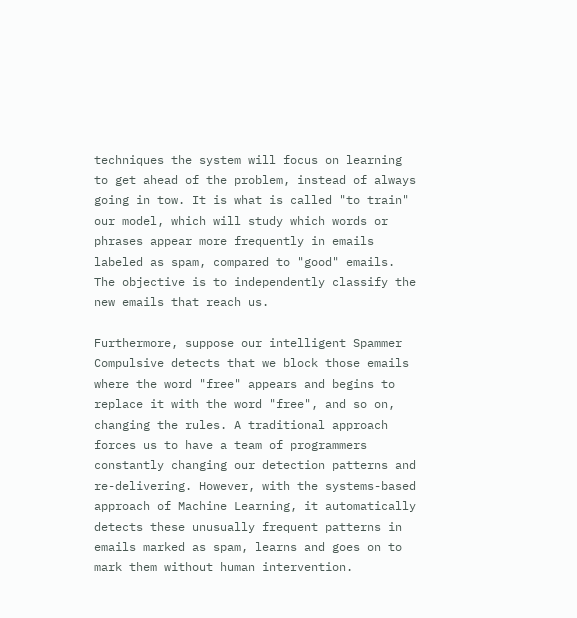techniques the system will focus on learning to get ahead of the problem, instead of always going in tow. It is what is called "to train" our model, which will study which words or phrases appear more frequently in emails labeled as spam, compared to "good" emails. The objective is to independently classify the new emails that reach us.

Furthermore, suppose our intelligent Spammer Compulsive detects that we block those emails where the word "free" appears and begins to replace it with the word "free", and so on, changing the rules. A traditional approach forces us to have a team of programmers constantly changing our detection patterns and re-delivering. However, with the systems-based approach of Machine Learning, it automatically detects these unusually frequent patterns in emails marked as spam, learns and goes on to mark them without human intervention.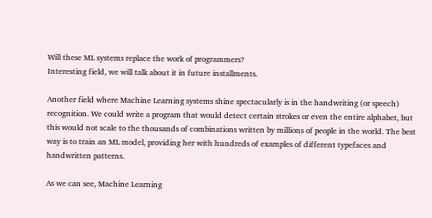Will these ML systems replace the work of programmers?
Interesting field, we will talk about it in future installments.

Another field where Machine Learning systems shine spectacularly is in the handwriting (or speech) recognition. We could write a program that would detect certain strokes or even the entire alphabet, but this would not scale to the thousands of combinations written by millions of people in the world. The best way is to train an ML model, providing her with hundreds of examples of different typefaces and handwritten patterns.

As we can see, Machine Learning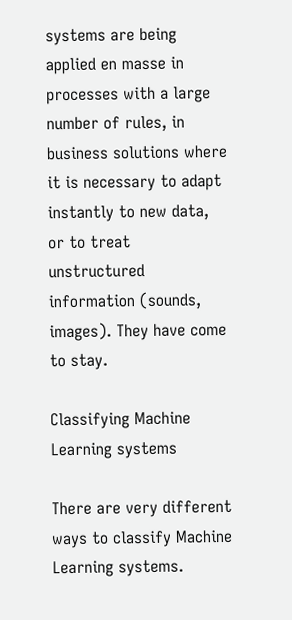systems are being applied en masse in processes with a large number of rules, in business solutions where it is necessary to adapt instantly to new data, or to treat unstructured information (sounds, images). They have come to stay.

Classifying Machine Learning systems

There are very different ways to classify Machine Learning systems.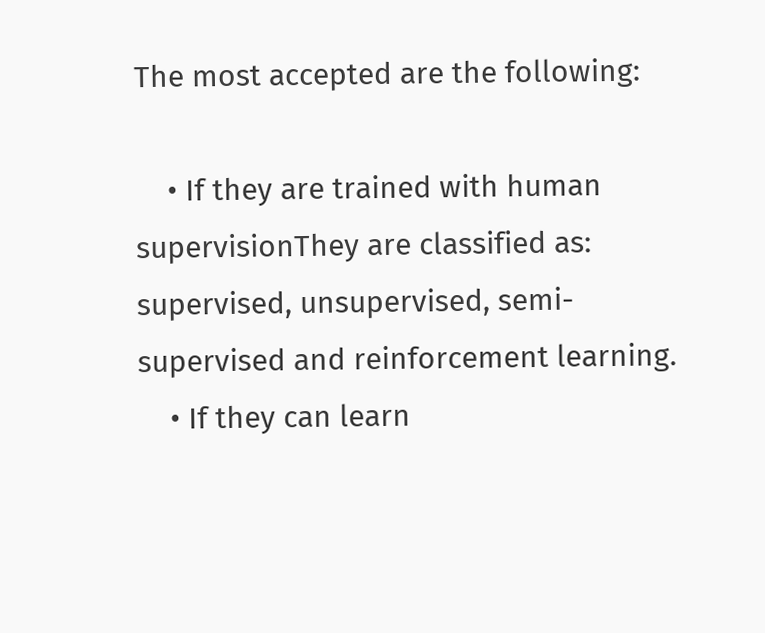The most accepted are the following:

    • If they are trained with human supervisionThey are classified as: supervised, unsupervised, semi-supervised and reinforcement learning.
    • If they can learn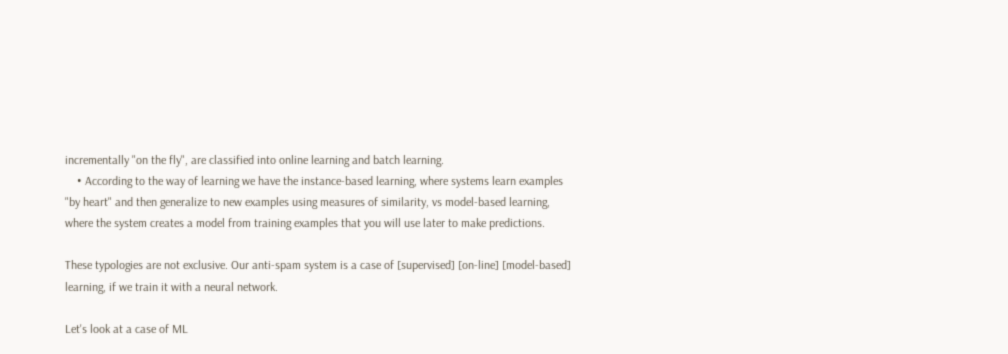incrementally "on the fly", are classified into online learning and batch learning.
    • According to the way of learning we have the instance-based learning, where systems learn examples "by heart" and then generalize to new examples using measures of similarity, vs model-based learning, where the system creates a model from training examples that you will use later to make predictions.

These typologies are not exclusive. Our anti-spam system is a case of [supervised] [on-line] [model-based] learning, if we train it with a neural network.

Let's look at a case of ML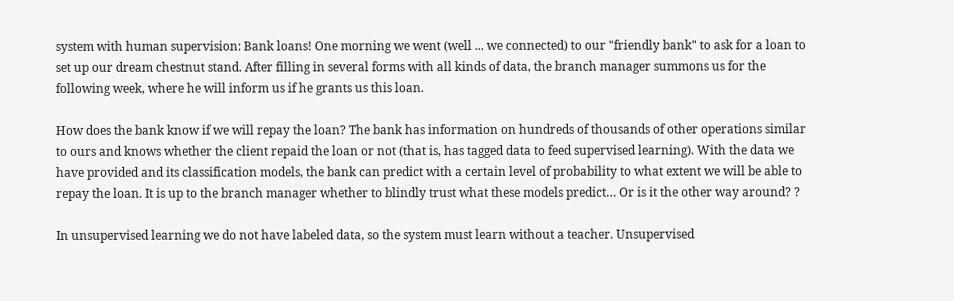system with human supervision: Bank loans! One morning we went (well ... we connected) to our "friendly bank" to ask for a loan to set up our dream chestnut stand. After filling in several forms with all kinds of data, the branch manager summons us for the following week, where he will inform us if he grants us this loan.

How does the bank know if we will repay the loan? The bank has information on hundreds of thousands of other operations similar to ours and knows whether the client repaid the loan or not (that is, has tagged data to feed supervised learning). With the data we have provided and its classification models, the bank can predict with a certain level of probability to what extent we will be able to repay the loan. It is up to the branch manager whether to blindly trust what these models predict… Or is it the other way around? ?

In unsupervised learning we do not have labeled data, so the system must learn without a teacher. Unsupervised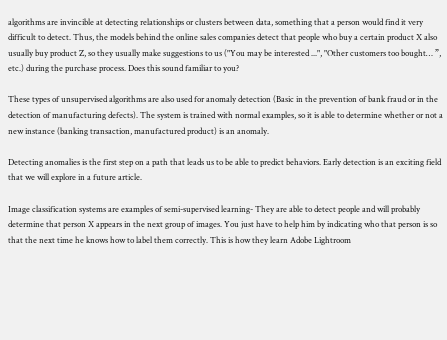algorithms are invincible at detecting relationships or clusters between data, something that a person would find it very difficult to detect. Thus, the models behind the online sales companies detect that people who buy a certain product X also usually buy product Z, so they usually make suggestions to us ("You may be interested ...", "Other customers too bought… ”, etc.) during the purchase process. Does this sound familiar to you?

These types of unsupervised algorithms are also used for anomaly detection (Basic in the prevention of bank fraud or in the detection of manufacturing defects). The system is trained with normal examples, so it is able to determine whether or not a new instance (banking transaction, manufactured product) is an anomaly.

Detecting anomalies is the first step on a path that leads us to be able to predict behaviors. Early detection is an exciting field that we will explore in a future article.

Image classification systems are examples of semi-supervised learning- They are able to detect people and will probably determine that person X appears in the next group of images. You just have to help him by indicating who that person is so that the next time he knows how to label them correctly. This is how they learn Adobe Lightroom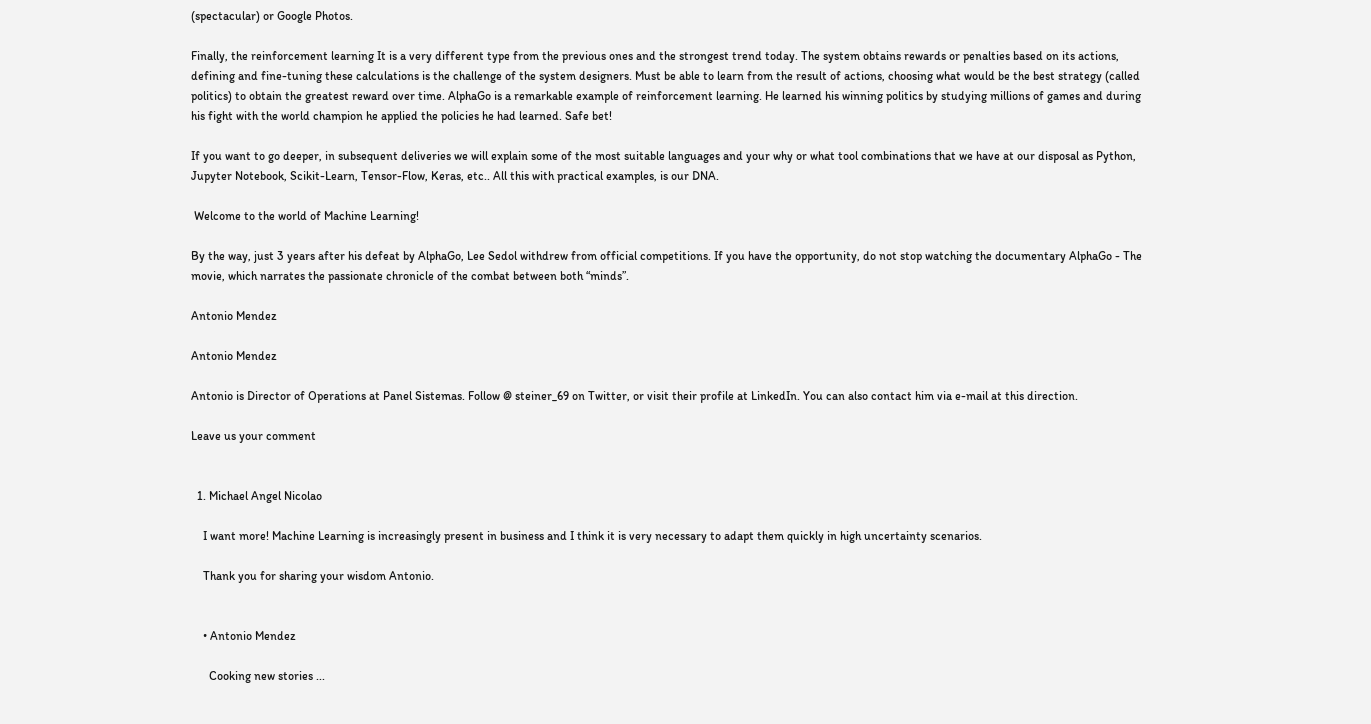(spectacular) or Google Photos.

Finally, the reinforcement learning It is a very different type from the previous ones and the strongest trend today. The system obtains rewards or penalties based on its actions, defining and fine-tuning these calculations is the challenge of the system designers. Must be able to learn from the result of actions, choosing what would be the best strategy (called politics) to obtain the greatest reward over time. AlphaGo is a remarkable example of reinforcement learning. He learned his winning politics by studying millions of games and during his fight with the world champion he applied the policies he had learned. Safe bet!

If you want to go deeper, in subsequent deliveries we will explain some of the most suitable languages and your why or what tool combinations that we have at our disposal as Python, Jupyter Notebook, Scikit-Learn, Tensor-Flow, Keras, etc.. All this with practical examples, is our DNA.

 Welcome to the world of Machine Learning!

By the way, just 3 years after his defeat by AlphaGo, Lee Sedol withdrew from official competitions. If you have the opportunity, do not stop watching the documentary AlphaGo - The movie, which narrates the passionate chronicle of the combat between both “minds”.

Antonio Mendez

Antonio Mendez

Antonio is Director of Operations at Panel Sistemas. Follow @ steiner_69 on Twitter, or visit their profile at LinkedIn. You can also contact him via e-mail at this direction.

Leave us your comment


  1. Michael Angel Nicolao

    I want more! Machine Learning is increasingly present in business and I think it is very necessary to adapt them quickly in high uncertainty scenarios.

    Thank you for sharing your wisdom Antonio.


    • Antonio Mendez

      Cooking new stories ...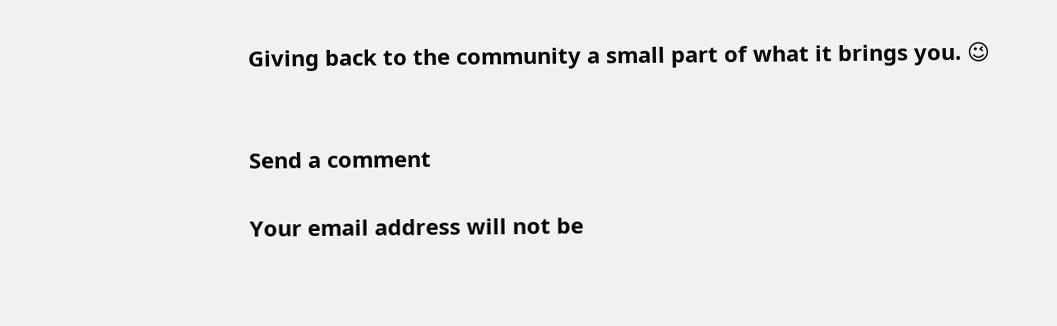Giving back to the community a small part of what it brings you. 😉


Send a comment

Your email address will not be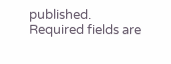published. Required fields are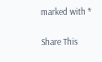marked with *

Share This